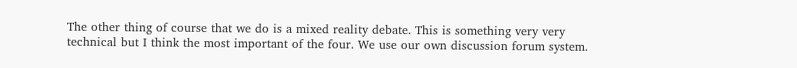The other thing of course that we do is a mixed reality debate. This is something very very technical but I think the most important of the four. We use our own discussion forum system.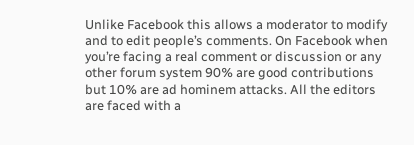Unlike Facebook this allows a moderator to modify and to edit people’s comments. On Facebook when you’re facing a real comment or discussion or any other forum system 90% are good contributions but 10% are ad hominem attacks. All the editors are faced with a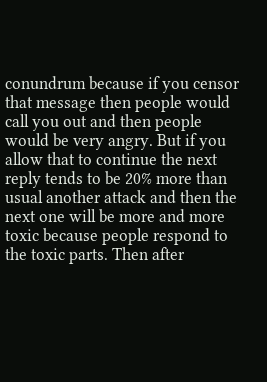conundrum because if you censor that message then people would call you out and then people would be very angry. But if you allow that to continue the next reply tends to be 20% more than usual another attack and then the next one will be more and more toxic because people respond to the toxic parts. Then after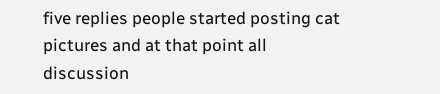five replies people started posting cat pictures and at that point all discussion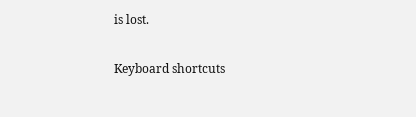is lost.

Keyboard shortcuts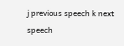j previous speech k next speech